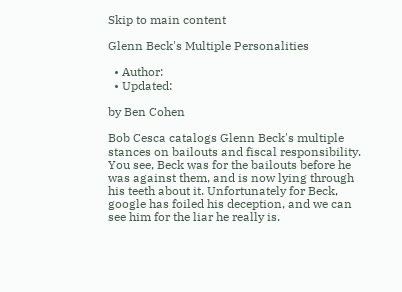Skip to main content

Glenn Beck's Multiple Personalities

  • Author:
  • Updated:

by Ben Cohen

Bob Cesca catalogs Glenn Beck's multiple stances on bailouts and fiscal responsibility. You see, Beck was for the bailouts before he was against them, and is now lying through his teeth about it. Unfortunately for Beck, google has foiled his deception, and we can see him for the liar he really is.